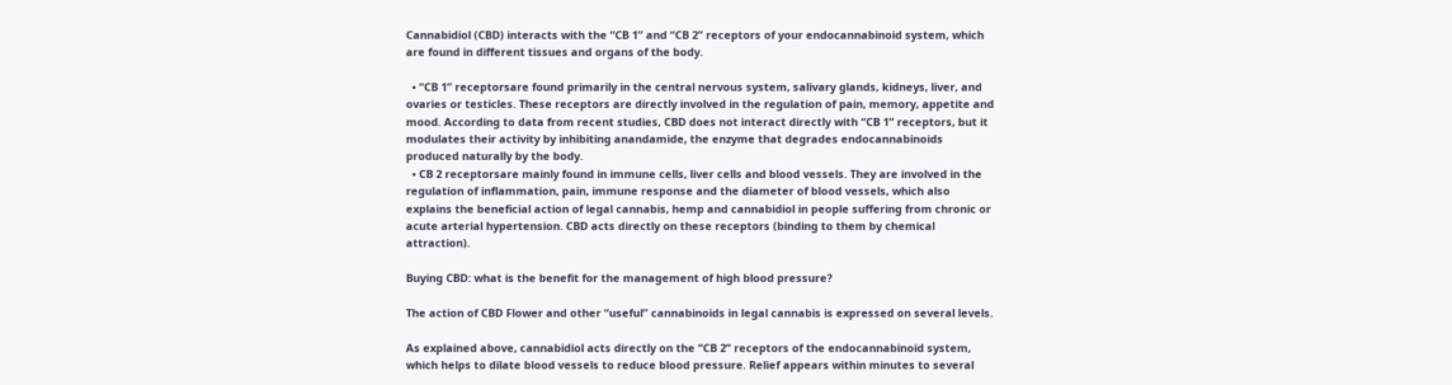Cannabidiol (CBD) interacts with the “CB 1” and “CB 2” receptors of your endocannabinoid system, which are found in different tissues and organs of the body.

  • “CB 1” receptorsare found primarily in the central nervous system, salivary glands, kidneys, liver, and ovaries or testicles. These receptors are directly involved in the regulation of pain, memory, appetite and mood. According to data from recent studies, CBD does not interact directly with “CB 1” receptors, but it modulates their activity by inhibiting anandamide, the enzyme that degrades endocannabinoids produced naturally by the body.
  • CB 2 receptorsare mainly found in immune cells, liver cells and blood vessels. They are involved in the regulation of inflammation, pain, immune response and the diameter of blood vessels, which also explains the beneficial action of legal cannabis, hemp and cannabidiol in people suffering from chronic or acute arterial hypertension. CBD acts directly on these receptors (binding to them by chemical attraction).

Buying CBD: what is the benefit for the management of high blood pressure?

The action of CBD Flower and other “useful” cannabinoids in legal cannabis is expressed on several levels.

As explained above, cannabidiol acts directly on the “CB 2” receptors of the endocannabinoid system, which helps to dilate blood vessels to reduce blood pressure. Relief appears within minutes to several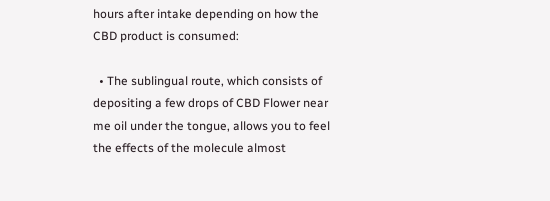hours after intake depending on how the CBD product is consumed:

  • The sublingual route, which consists of depositing a few drops of CBD Flower near me oil under the tongue, allows you to feel the effects of the molecule almost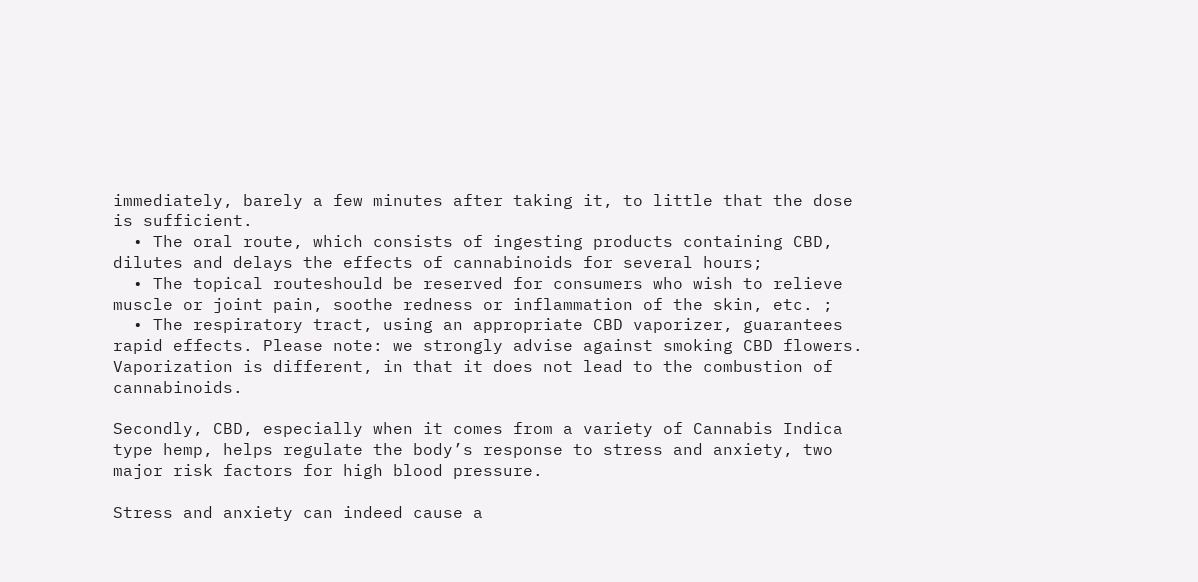immediately, barely a few minutes after taking it, to little that the dose is sufficient.
  • The oral route, which consists of ingesting products containing CBD, dilutes and delays the effects of cannabinoids for several hours;
  • The topical routeshould be reserved for consumers who wish to relieve muscle or joint pain, soothe redness or inflammation of the skin, etc. ;
  • The respiratory tract, using an appropriate CBD vaporizer, guarantees rapid effects. Please note: we strongly advise against smoking CBD flowers. Vaporization is different, in that it does not lead to the combustion of cannabinoids.

Secondly, CBD, especially when it comes from a variety of Cannabis Indica type hemp, helps regulate the body’s response to stress and anxiety, two major risk factors for high blood pressure.

Stress and anxiety can indeed cause a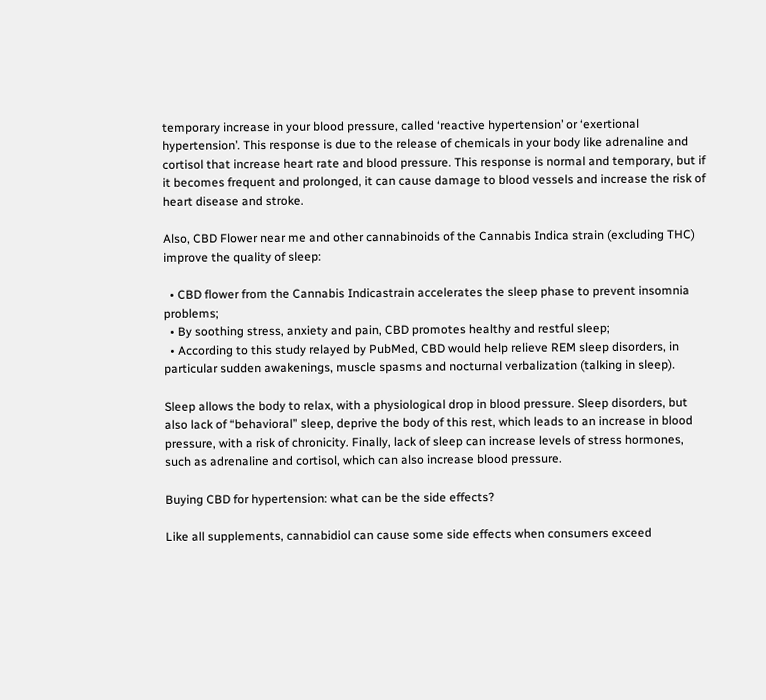temporary increase in your blood pressure, called ‘reactive hypertension’ or ‘exertional hypertension’. This response is due to the release of chemicals in your body like adrenaline and cortisol that increase heart rate and blood pressure. This response is normal and temporary, but if it becomes frequent and prolonged, it can cause damage to blood vessels and increase the risk of heart disease and stroke.

Also, CBD Flower near me and other cannabinoids of the Cannabis Indica strain (excluding THC) improve the quality of sleep:

  • CBD flower from the Cannabis Indicastrain accelerates the sleep phase to prevent insomnia problems;
  • By soothing stress, anxiety and pain, CBD promotes healthy and restful sleep;
  • According to this study relayed by PubMed, CBD would help relieve REM sleep disorders, in particular sudden awakenings, muscle spasms and nocturnal verbalization (talking in sleep).

Sleep allows the body to relax, with a physiological drop in blood pressure. Sleep disorders, but also lack of “behavioral” sleep, deprive the body of this rest, which leads to an increase in blood pressure, with a risk of chronicity. Finally, lack of sleep can increase levels of stress hormones, such as adrenaline and cortisol, which can also increase blood pressure.

Buying CBD for hypertension: what can be the side effects?

Like all supplements, cannabidiol can cause some side effects when consumers exceed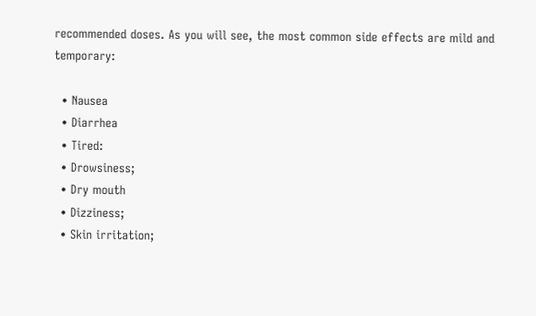recommended doses. As you will see, the most common side effects are mild and temporary:

  • Nausea
  • Diarrhea
  • Tired:
  • Drowsiness;
  • Dry mouth
  • Dizziness;
  • Skin irritation;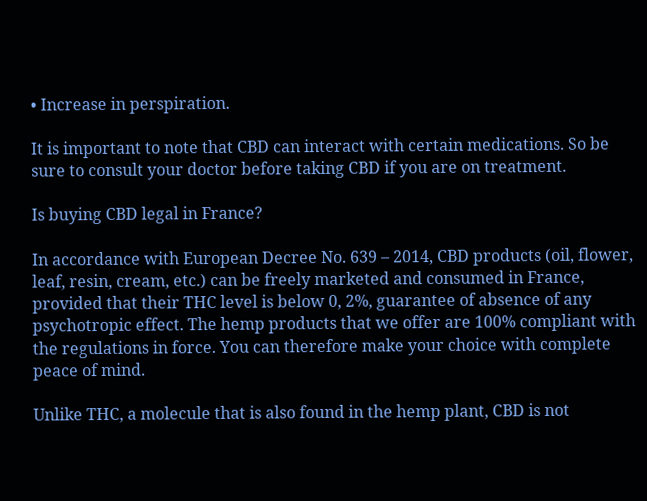• Increase in perspiration.

It is important to note that CBD can interact with certain medications. So be sure to consult your doctor before taking CBD if you are on treatment.

Is buying CBD legal in France?

In accordance with European Decree No. 639 – 2014, CBD products (oil, flower, leaf, resin, cream, etc.) can be freely marketed and consumed in France, provided that their THC level is below 0, 2%, guarantee of absence of any psychotropic effect. The hemp products that we offer are 100% compliant with the regulations in force. You can therefore make your choice with complete peace of mind.

Unlike THC, a molecule that is also found in the hemp plant, CBD is not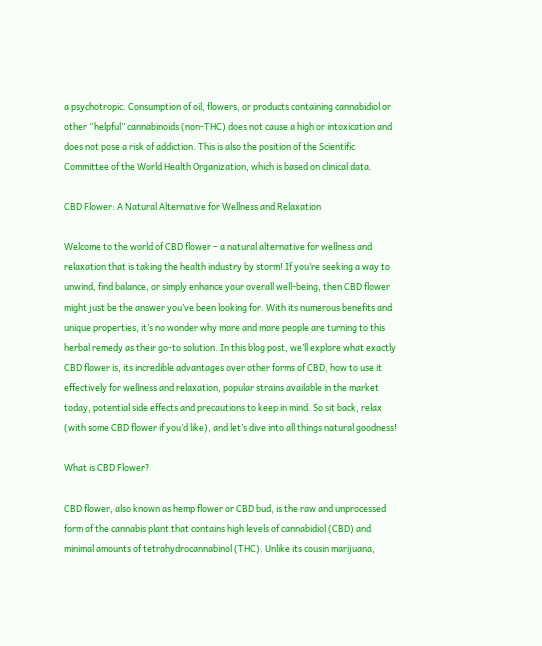a psychotropic. Consumption of oil, flowers, or products containing cannabidiol or other “helpful” cannabinoids (non-THC) does not cause a high or intoxication and does not pose a risk of addiction. This is also the position of the Scientific Committee of the World Health Organization, which is based on clinical data.

CBD Flower: A Natural Alternative for Wellness and Relaxation

Welcome to the world of CBD flower – a natural alternative for wellness and relaxation that is taking the health industry by storm! If you’re seeking a way to unwind, find balance, or simply enhance your overall well-being, then CBD flower might just be the answer you’ve been looking for. With its numerous benefits and unique properties, it’s no wonder why more and more people are turning to this herbal remedy as their go-to solution. In this blog post, we’ll explore what exactly CBD flower is, its incredible advantages over other forms of CBD, how to use it effectively for wellness and relaxation, popular strains available in the market today, potential side effects and precautions to keep in mind. So sit back, relax (with some CBD flower if you’d like), and let’s dive into all things natural goodness!

What is CBD Flower?

CBD flower, also known as hemp flower or CBD bud, is the raw and unprocessed form of the cannabis plant that contains high levels of cannabidiol (CBD) and minimal amounts of tetrahydrocannabinol (THC). Unlike its cousin marijuana,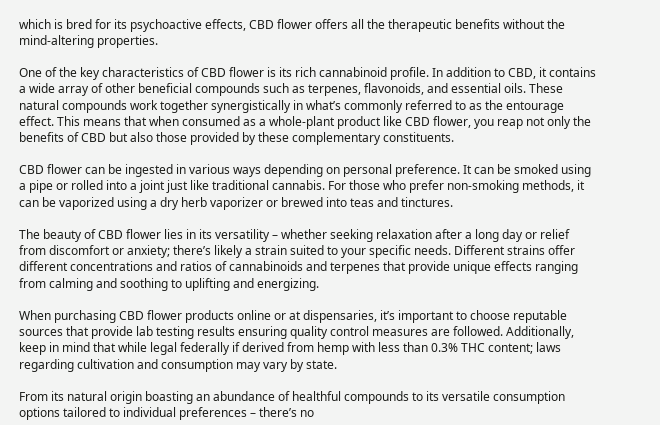which is bred for its psychoactive effects, CBD flower offers all the therapeutic benefits without the mind-altering properties.

One of the key characteristics of CBD flower is its rich cannabinoid profile. In addition to CBD, it contains a wide array of other beneficial compounds such as terpenes, flavonoids, and essential oils. These natural compounds work together synergistically in what’s commonly referred to as the entourage effect. This means that when consumed as a whole-plant product like CBD flower, you reap not only the benefits of CBD but also those provided by these complementary constituents.

CBD flower can be ingested in various ways depending on personal preference. It can be smoked using a pipe or rolled into a joint just like traditional cannabis. For those who prefer non-smoking methods, it can be vaporized using a dry herb vaporizer or brewed into teas and tinctures.

The beauty of CBD flower lies in its versatility – whether seeking relaxation after a long day or relief from discomfort or anxiety; there’s likely a strain suited to your specific needs. Different strains offer different concentrations and ratios of cannabinoids and terpenes that provide unique effects ranging from calming and soothing to uplifting and energizing.

When purchasing CBD flower products online or at dispensaries, it’s important to choose reputable sources that provide lab testing results ensuring quality control measures are followed. Additionally, keep in mind that while legal federally if derived from hemp with less than 0.3% THC content; laws regarding cultivation and consumption may vary by state.

From its natural origin boasting an abundance of healthful compounds to its versatile consumption options tailored to individual preferences – there’s no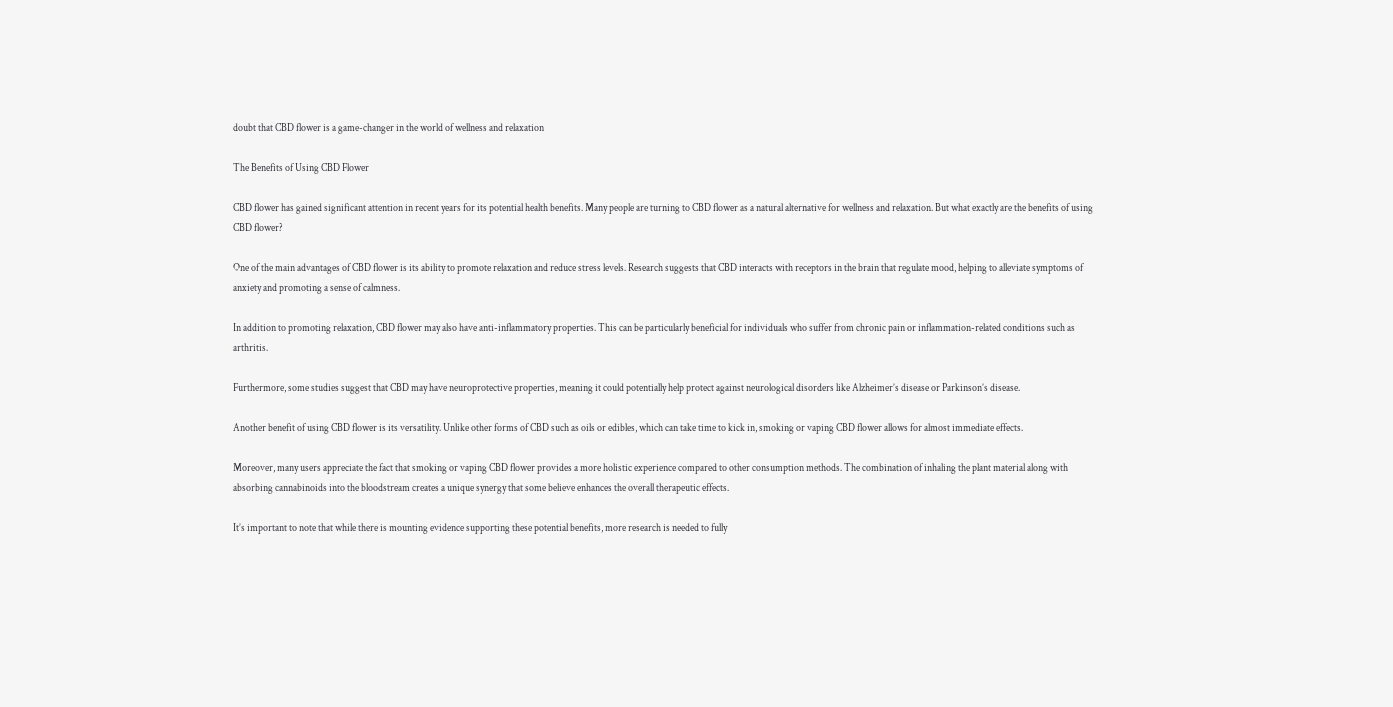doubt that CBD flower is a game-changer in the world of wellness and relaxation

The Benefits of Using CBD Flower

CBD flower has gained significant attention in recent years for its potential health benefits. Many people are turning to CBD flower as a natural alternative for wellness and relaxation. But what exactly are the benefits of using CBD flower?

One of the main advantages of CBD flower is its ability to promote relaxation and reduce stress levels. Research suggests that CBD interacts with receptors in the brain that regulate mood, helping to alleviate symptoms of anxiety and promoting a sense of calmness.

In addition to promoting relaxation, CBD flower may also have anti-inflammatory properties. This can be particularly beneficial for individuals who suffer from chronic pain or inflammation-related conditions such as arthritis.

Furthermore, some studies suggest that CBD may have neuroprotective properties, meaning it could potentially help protect against neurological disorders like Alzheimer’s disease or Parkinson’s disease.

Another benefit of using CBD flower is its versatility. Unlike other forms of CBD such as oils or edibles, which can take time to kick in, smoking or vaping CBD flower allows for almost immediate effects.

Moreover, many users appreciate the fact that smoking or vaping CBD flower provides a more holistic experience compared to other consumption methods. The combination of inhaling the plant material along with absorbing cannabinoids into the bloodstream creates a unique synergy that some believe enhances the overall therapeutic effects.

It’s important to note that while there is mounting evidence supporting these potential benefits, more research is needed to fully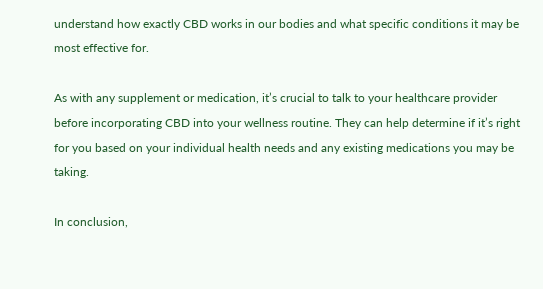understand how exactly CBD works in our bodies and what specific conditions it may be most effective for.

As with any supplement or medication, it’s crucial to talk to your healthcare provider before incorporating CBD into your wellness routine. They can help determine if it’s right for you based on your individual health needs and any existing medications you may be taking.

In conclusion,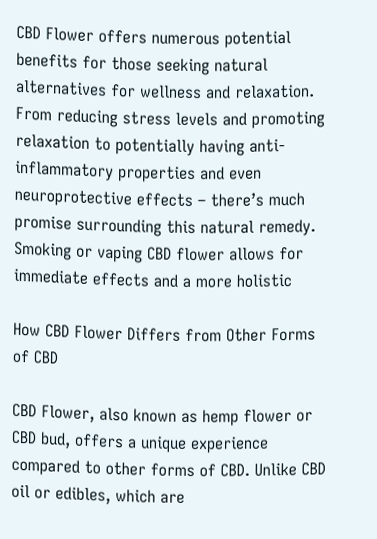CBD Flower offers numerous potential benefits for those seeking natural alternatives for wellness and relaxation. From reducing stress levels and promoting relaxation to potentially having anti-inflammatory properties and even neuroprotective effects – there’s much promise surrounding this natural remedy. Smoking or vaping CBD flower allows for immediate effects and a more holistic

How CBD Flower Differs from Other Forms of CBD

CBD Flower, also known as hemp flower or CBD bud, offers a unique experience compared to other forms of CBD. Unlike CBD oil or edibles, which are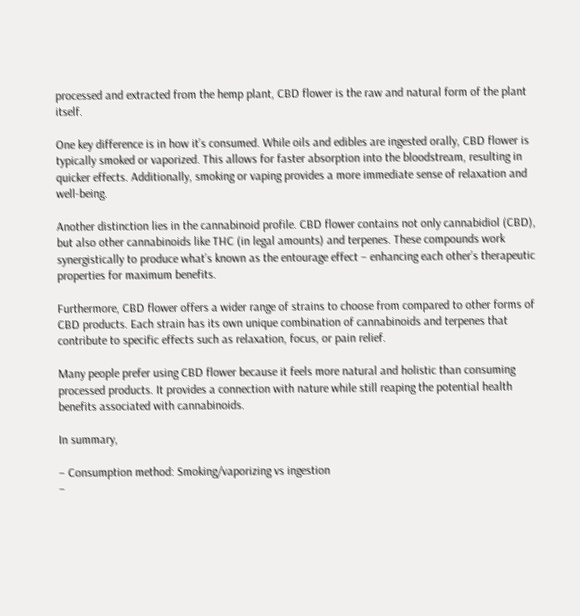processed and extracted from the hemp plant, CBD flower is the raw and natural form of the plant itself.

One key difference is in how it’s consumed. While oils and edibles are ingested orally, CBD flower is typically smoked or vaporized. This allows for faster absorption into the bloodstream, resulting in quicker effects. Additionally, smoking or vaping provides a more immediate sense of relaxation and well-being.

Another distinction lies in the cannabinoid profile. CBD flower contains not only cannabidiol (CBD), but also other cannabinoids like THC (in legal amounts) and terpenes. These compounds work synergistically to produce what’s known as the entourage effect – enhancing each other’s therapeutic properties for maximum benefits.

Furthermore, CBD flower offers a wider range of strains to choose from compared to other forms of CBD products. Each strain has its own unique combination of cannabinoids and terpenes that contribute to specific effects such as relaxation, focus, or pain relief.

Many people prefer using CBD flower because it feels more natural and holistic than consuming processed products. It provides a connection with nature while still reaping the potential health benefits associated with cannabinoids.

In summary,

– Consumption method: Smoking/vaporizing vs ingestion
–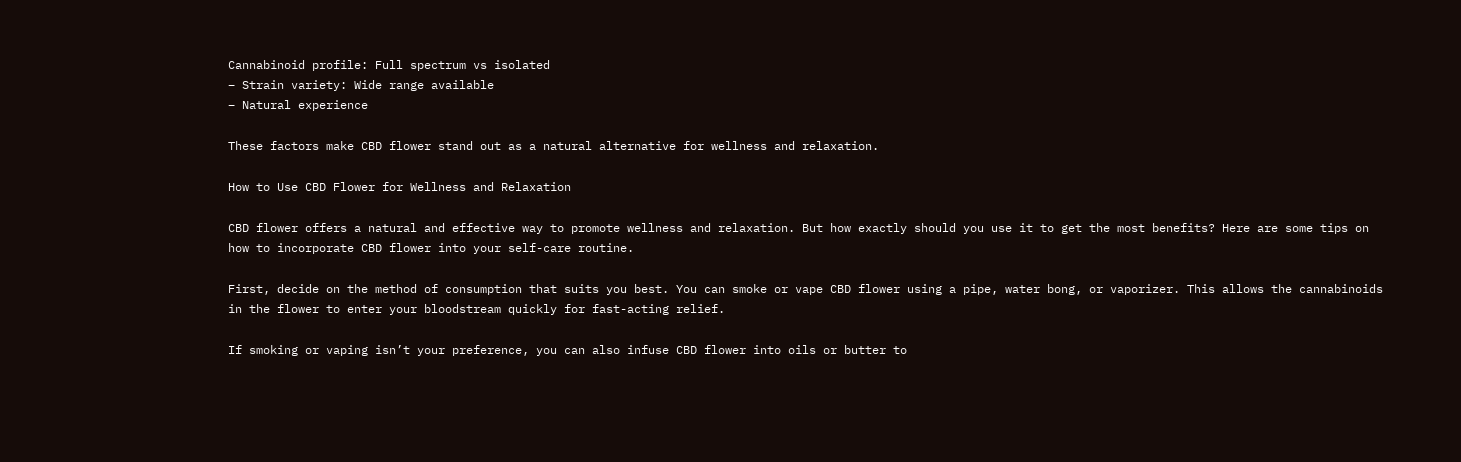Cannabinoid profile: Full spectrum vs isolated
– Strain variety: Wide range available
– Natural experience

These factors make CBD flower stand out as a natural alternative for wellness and relaxation.

How to Use CBD Flower for Wellness and Relaxation

CBD flower offers a natural and effective way to promote wellness and relaxation. But how exactly should you use it to get the most benefits? Here are some tips on how to incorporate CBD flower into your self-care routine.

First, decide on the method of consumption that suits you best. You can smoke or vape CBD flower using a pipe, water bong, or vaporizer. This allows the cannabinoids in the flower to enter your bloodstream quickly for fast-acting relief.

If smoking or vaping isn’t your preference, you can also infuse CBD flower into oils or butter to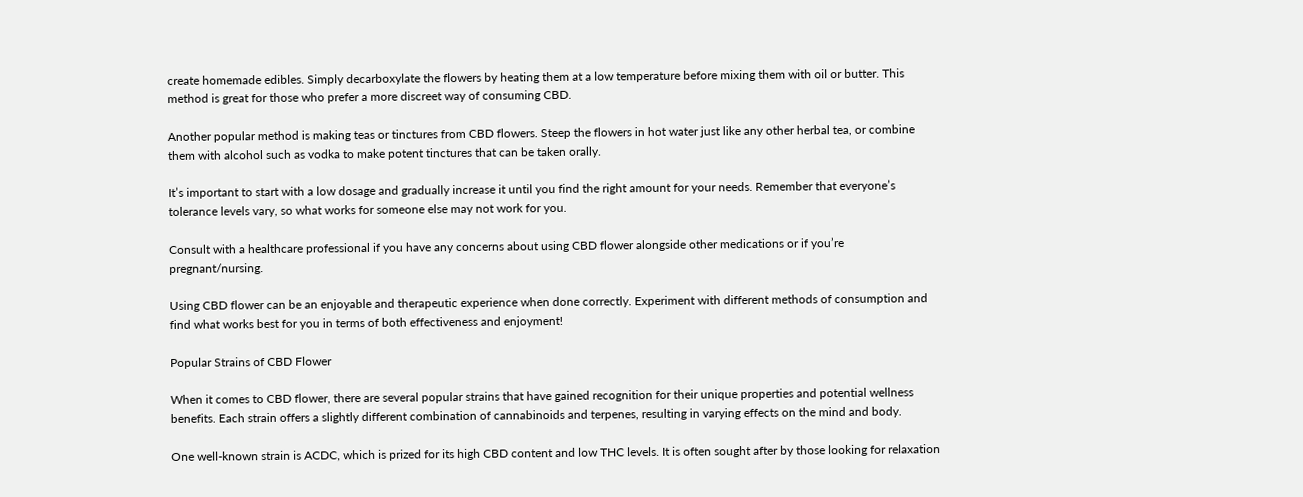create homemade edibles. Simply decarboxylate the flowers by heating them at a low temperature before mixing them with oil or butter. This method is great for those who prefer a more discreet way of consuming CBD.

Another popular method is making teas or tinctures from CBD flowers. Steep the flowers in hot water just like any other herbal tea, or combine them with alcohol such as vodka to make potent tinctures that can be taken orally.

It’s important to start with a low dosage and gradually increase it until you find the right amount for your needs. Remember that everyone’s tolerance levels vary, so what works for someone else may not work for you.

Consult with a healthcare professional if you have any concerns about using CBD flower alongside other medications or if you’re pregnant/nursing.

Using CBD flower can be an enjoyable and therapeutic experience when done correctly. Experiment with different methods of consumption and find what works best for you in terms of both effectiveness and enjoyment!

Popular Strains of CBD Flower

When it comes to CBD flower, there are several popular strains that have gained recognition for their unique properties and potential wellness benefits. Each strain offers a slightly different combination of cannabinoids and terpenes, resulting in varying effects on the mind and body.

One well-known strain is ACDC, which is prized for its high CBD content and low THC levels. It is often sought after by those looking for relaxation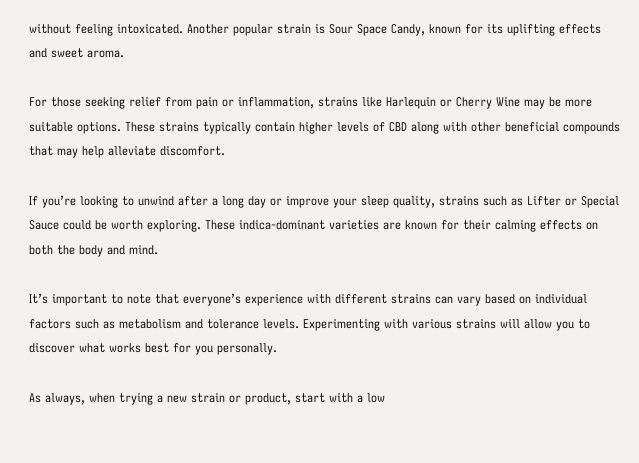without feeling intoxicated. Another popular strain is Sour Space Candy, known for its uplifting effects and sweet aroma.

For those seeking relief from pain or inflammation, strains like Harlequin or Cherry Wine may be more suitable options. These strains typically contain higher levels of CBD along with other beneficial compounds that may help alleviate discomfort.

If you’re looking to unwind after a long day or improve your sleep quality, strains such as Lifter or Special Sauce could be worth exploring. These indica-dominant varieties are known for their calming effects on both the body and mind.

It’s important to note that everyone’s experience with different strains can vary based on individual factors such as metabolism and tolerance levels. Experimenting with various strains will allow you to discover what works best for you personally.

As always, when trying a new strain or product, start with a low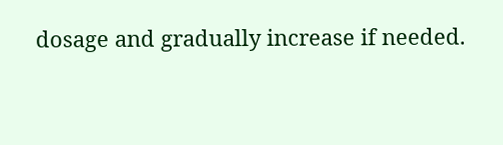dosage and gradually increase if needed.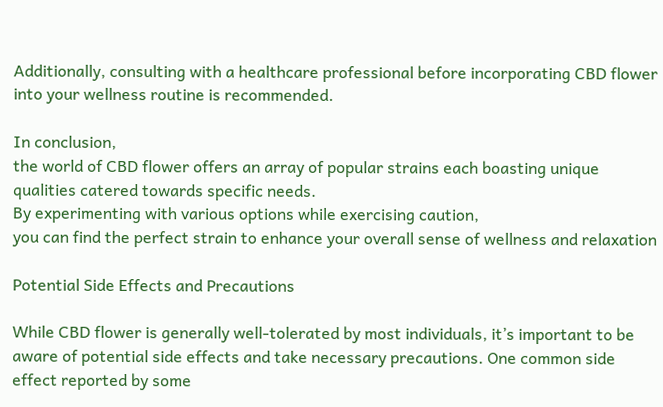Additionally, consulting with a healthcare professional before incorporating CBD flower into your wellness routine is recommended.

In conclusion,
the world of CBD flower offers an array of popular strains each boasting unique qualities catered towards specific needs.
By experimenting with various options while exercising caution,
you can find the perfect strain to enhance your overall sense of wellness and relaxation

Potential Side Effects and Precautions

While CBD flower is generally well-tolerated by most individuals, it’s important to be aware of potential side effects and take necessary precautions. One common side effect reported by some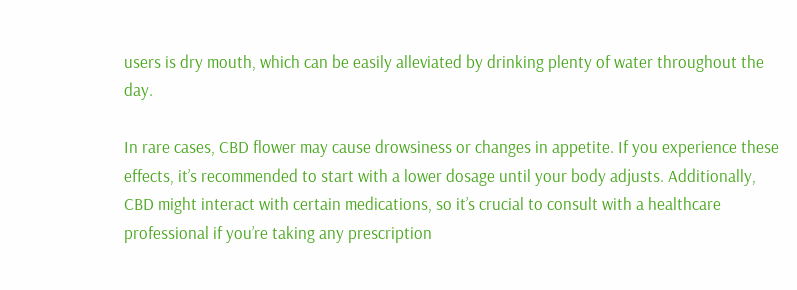users is dry mouth, which can be easily alleviated by drinking plenty of water throughout the day.

In rare cases, CBD flower may cause drowsiness or changes in appetite. If you experience these effects, it’s recommended to start with a lower dosage until your body adjusts. Additionally, CBD might interact with certain medications, so it’s crucial to consult with a healthcare professional if you’re taking any prescription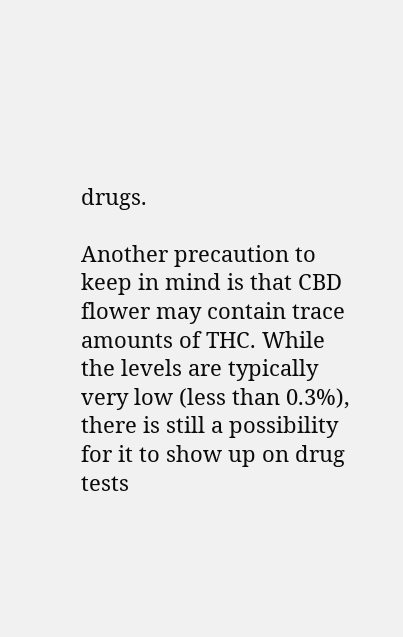drugs.

Another precaution to keep in mind is that CBD flower may contain trace amounts of THC. While the levels are typically very low (less than 0.3%), there is still a possibility for it to show up on drug tests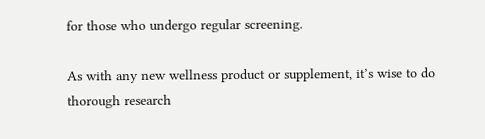for those who undergo regular screening.

As with any new wellness product or supplement, it’s wise to do thorough research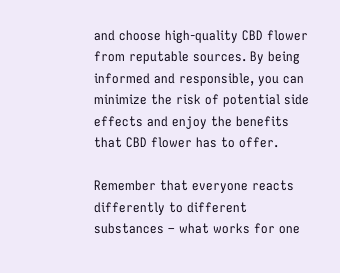and choose high-quality CBD flower from reputable sources. By being informed and responsible, you can minimize the risk of potential side effects and enjoy the benefits that CBD flower has to offer.

Remember that everyone reacts differently to different substances – what works for one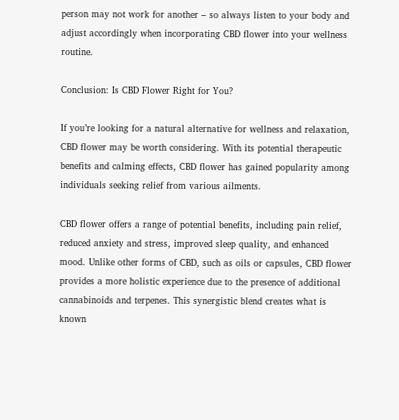person may not work for another – so always listen to your body and adjust accordingly when incorporating CBD flower into your wellness routine.

Conclusion: Is CBD Flower Right for You?

If you’re looking for a natural alternative for wellness and relaxation, CBD flower may be worth considering. With its potential therapeutic benefits and calming effects, CBD flower has gained popularity among individuals seeking relief from various ailments.

CBD flower offers a range of potential benefits, including pain relief, reduced anxiety and stress, improved sleep quality, and enhanced mood. Unlike other forms of CBD, such as oils or capsules, CBD flower provides a more holistic experience due to the presence of additional cannabinoids and terpenes. This synergistic blend creates what is known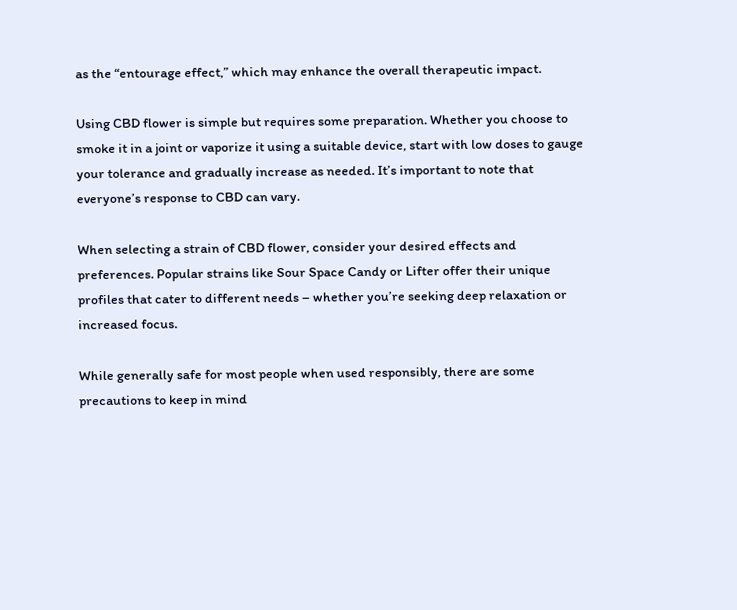as the “entourage effect,” which may enhance the overall therapeutic impact.

Using CBD flower is simple but requires some preparation. Whether you choose to smoke it in a joint or vaporize it using a suitable device, start with low doses to gauge your tolerance and gradually increase as needed. It’s important to note that everyone’s response to CBD can vary.

When selecting a strain of CBD flower, consider your desired effects and preferences. Popular strains like Sour Space Candy or Lifter offer their unique profiles that cater to different needs – whether you’re seeking deep relaxation or increased focus.

While generally safe for most people when used responsibly, there are some precautions to keep in mind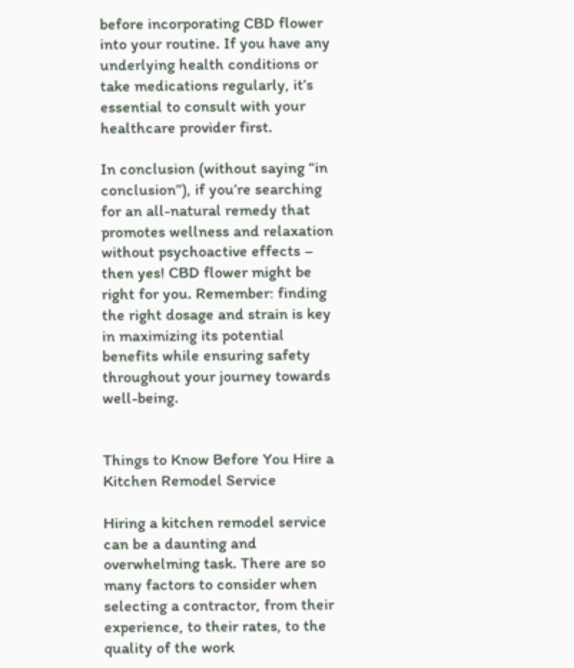before incorporating CBD flower into your routine. If you have any underlying health conditions or take medications regularly, it’s essential to consult with your healthcare provider first.

In conclusion (without saying “in conclusion”), if you’re searching for an all-natural remedy that promotes wellness and relaxation without psychoactive effects – then yes! CBD flower might be right for you. Remember: finding the right dosage and strain is key in maximizing its potential benefits while ensuring safety throughout your journey towards well-being.


Things to Know Before You Hire a Kitchen Remodel Service

Hiring a kitchen remodel service can be a daunting and overwhelming task. There are so many factors to consider when selecting a contractor, from their experience, to their rates, to the quality of the work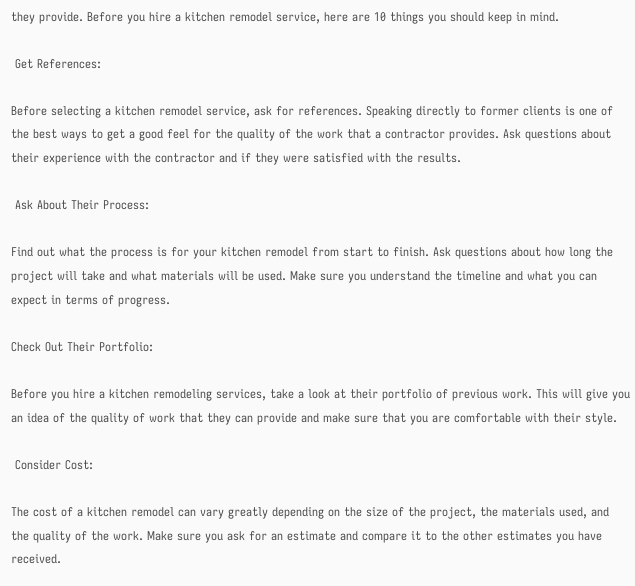they provide. Before you hire a kitchen remodel service, here are 10 things you should keep in mind.

 Get References:

Before selecting a kitchen remodel service, ask for references. Speaking directly to former clients is one of the best ways to get a good feel for the quality of the work that a contractor provides. Ask questions about their experience with the contractor and if they were satisfied with the results.

 Ask About Their Process:

Find out what the process is for your kitchen remodel from start to finish. Ask questions about how long the project will take and what materials will be used. Make sure you understand the timeline and what you can expect in terms of progress.

Check Out Their Portfolio:

Before you hire a kitchen remodeling services, take a look at their portfolio of previous work. This will give you an idea of the quality of work that they can provide and make sure that you are comfortable with their style.

 Consider Cost:

The cost of a kitchen remodel can vary greatly depending on the size of the project, the materials used, and the quality of the work. Make sure you ask for an estimate and compare it to the other estimates you have received.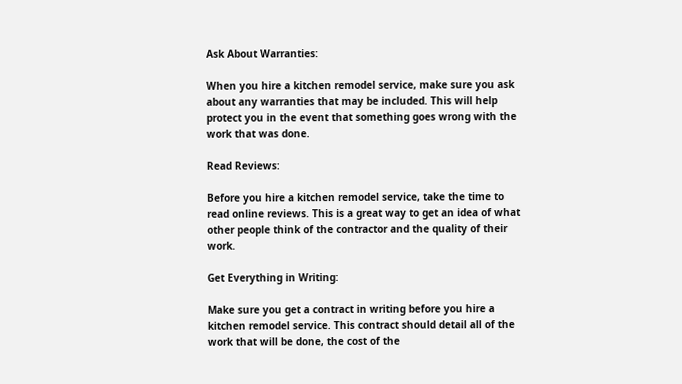Ask About Warranties:

When you hire a kitchen remodel service, make sure you ask about any warranties that may be included. This will help protect you in the event that something goes wrong with the work that was done.

Read Reviews:

Before you hire a kitchen remodel service, take the time to read online reviews. This is a great way to get an idea of what other people think of the contractor and the quality of their work.

Get Everything in Writing:

Make sure you get a contract in writing before you hire a kitchen remodel service. This contract should detail all of the work that will be done, the cost of the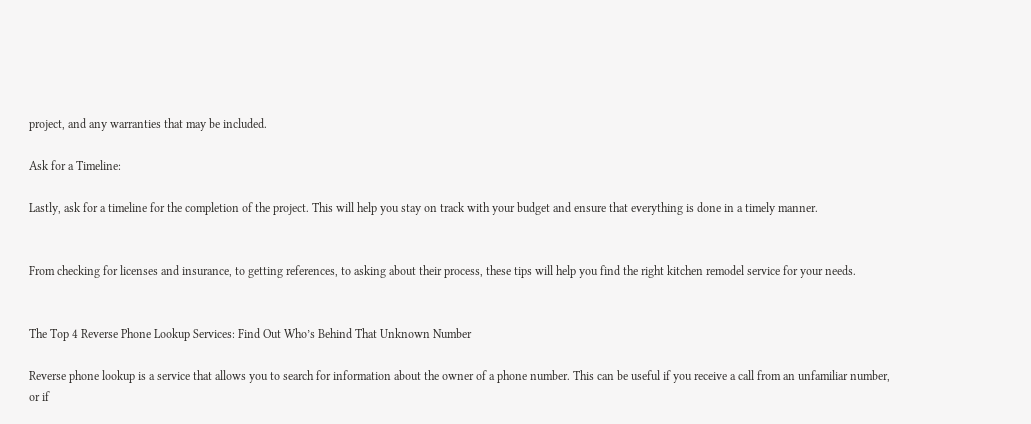project, and any warranties that may be included.

Ask for a Timeline:

Lastly, ask for a timeline for the completion of the project. This will help you stay on track with your budget and ensure that everything is done in a timely manner.


From checking for licenses and insurance, to getting references, to asking about their process, these tips will help you find the right kitchen remodel service for your needs.


The Top 4 Reverse Phone Lookup Services: Find Out Who’s Behind That Unknown Number

Reverse phone lookup is a service that allows you to search for information about the owner of a phone number. This can be useful if you receive a call from an unfamiliar number, or if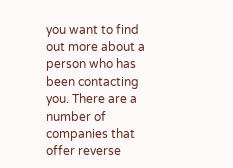you want to find out more about a person who has been contacting you. There are a number of companies that offer reverse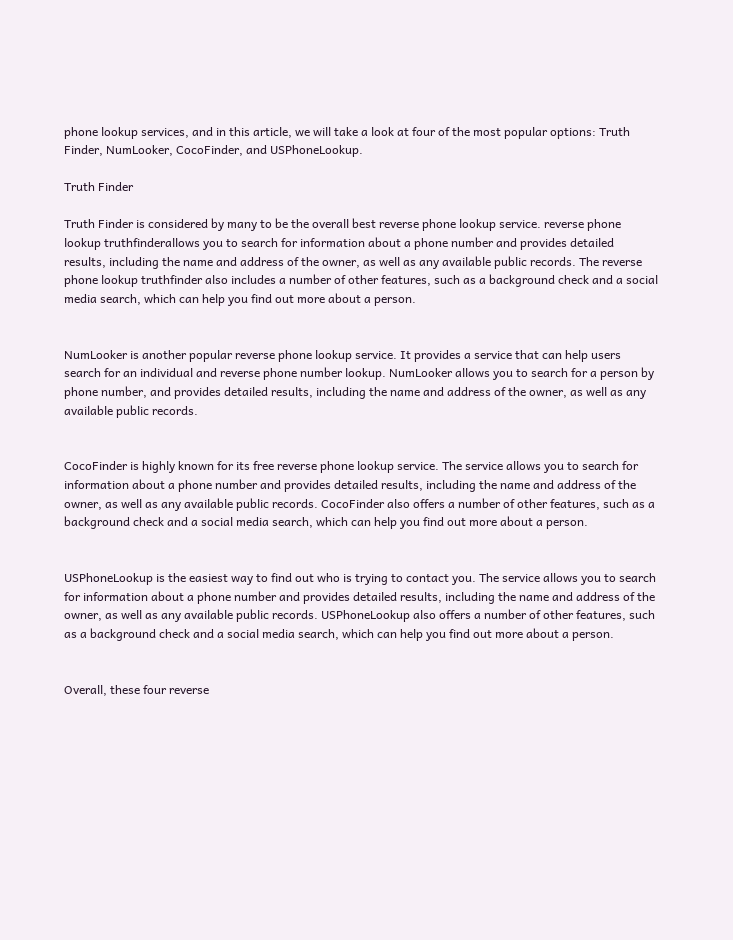phone lookup services, and in this article, we will take a look at four of the most popular options: Truth Finder, NumLooker, CocoFinder, and USPhoneLookup.

Truth Finder

Truth Finder is considered by many to be the overall best reverse phone lookup service. reverse phone lookup truthfinderallows you to search for information about a phone number and provides detailed results, including the name and address of the owner, as well as any available public records. The reverse phone lookup truthfinder also includes a number of other features, such as a background check and a social media search, which can help you find out more about a person.


NumLooker is another popular reverse phone lookup service. It provides a service that can help users search for an individual and reverse phone number lookup. NumLooker allows you to search for a person by phone number, and provides detailed results, including the name and address of the owner, as well as any available public records.


CocoFinder is highly known for its free reverse phone lookup service. The service allows you to search for information about a phone number and provides detailed results, including the name and address of the owner, as well as any available public records. CocoFinder also offers a number of other features, such as a background check and a social media search, which can help you find out more about a person.


USPhoneLookup is the easiest way to find out who is trying to contact you. The service allows you to search for information about a phone number and provides detailed results, including the name and address of the owner, as well as any available public records. USPhoneLookup also offers a number of other features, such as a background check and a social media search, which can help you find out more about a person.


Overall, these four reverse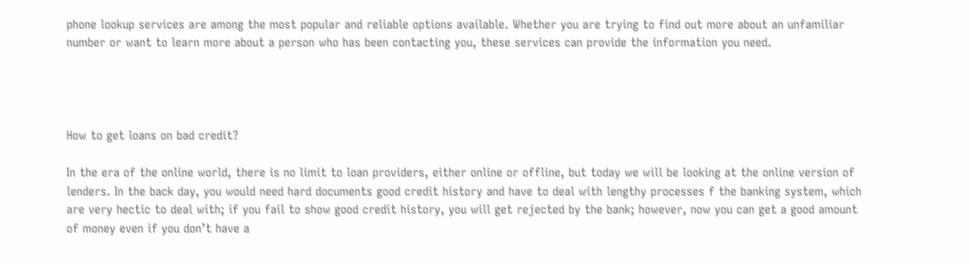phone lookup services are among the most popular and reliable options available. Whether you are trying to find out more about an unfamiliar number or want to learn more about a person who has been contacting you, these services can provide the information you need.




How to get loans on bad credit?

In the era of the online world, there is no limit to loan providers, either online or offline, but today we will be looking at the online version of lenders. In the back day, you would need hard documents good credit history and have to deal with lengthy processes f the banking system, which are very hectic to deal with; if you fail to show good credit history, you will get rejected by the bank; however, now you can get a good amount of money even if you don’t have a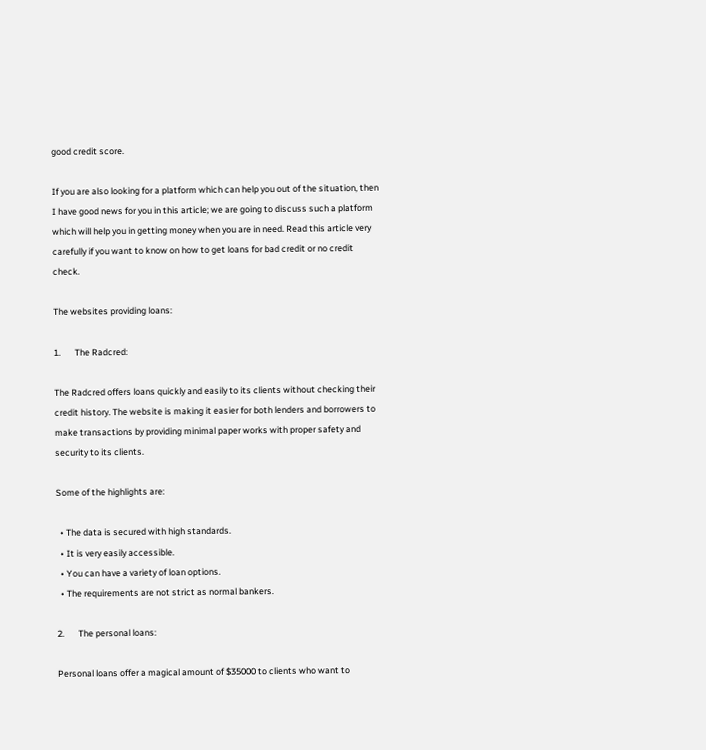good credit score.

If you are also looking for a platform which can help you out of the situation, then I have good news for you in this article; we are going to discuss such a platform which will help you in getting money when you are in need. Read this article very carefully if you want to know on how to get loans for bad credit or no credit check.

The websites providing loans:

1.       The Radcred:

The Radcred offers loans quickly and easily to its clients without checking their credit history. The website is making it easier for both lenders and borrowers to make transactions by providing minimal paper works with proper safety and security to its clients.

Some of the highlights are:

  • The data is secured with high standards.
  • It is very easily accessible.
  • You can have a variety of loan options.
  • The requirements are not strict as normal bankers.

2.       The personal loans:

Personal loans offer a magical amount of $35000 to clients who want to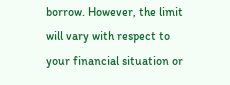borrow. However, the limit will vary with respect to your financial situation or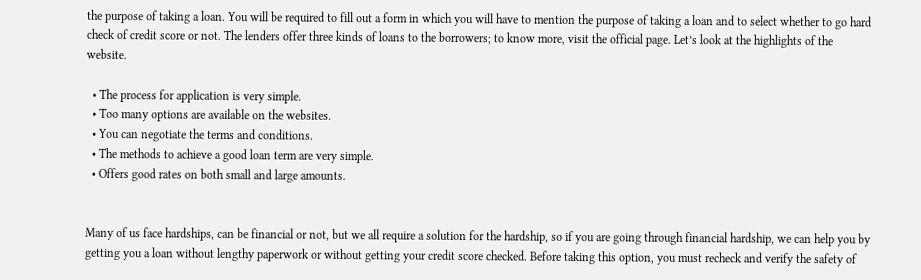the purpose of taking a loan. You will be required to fill out a form in which you will have to mention the purpose of taking a loan and to select whether to go hard check of credit score or not. The lenders offer three kinds of loans to the borrowers; to know more, visit the official page. Let’s look at the highlights of the website.

  • The process for application is very simple.
  • Too many options are available on the websites.
  • You can negotiate the terms and conditions.
  • The methods to achieve a good loan term are very simple.
  • Offers good rates on both small and large amounts.


Many of us face hardships, can be financial or not, but we all require a solution for the hardship, so if you are going through financial hardship, we can help you by getting you a loan without lengthy paperwork or without getting your credit score checked. Before taking this option, you must recheck and verify the safety of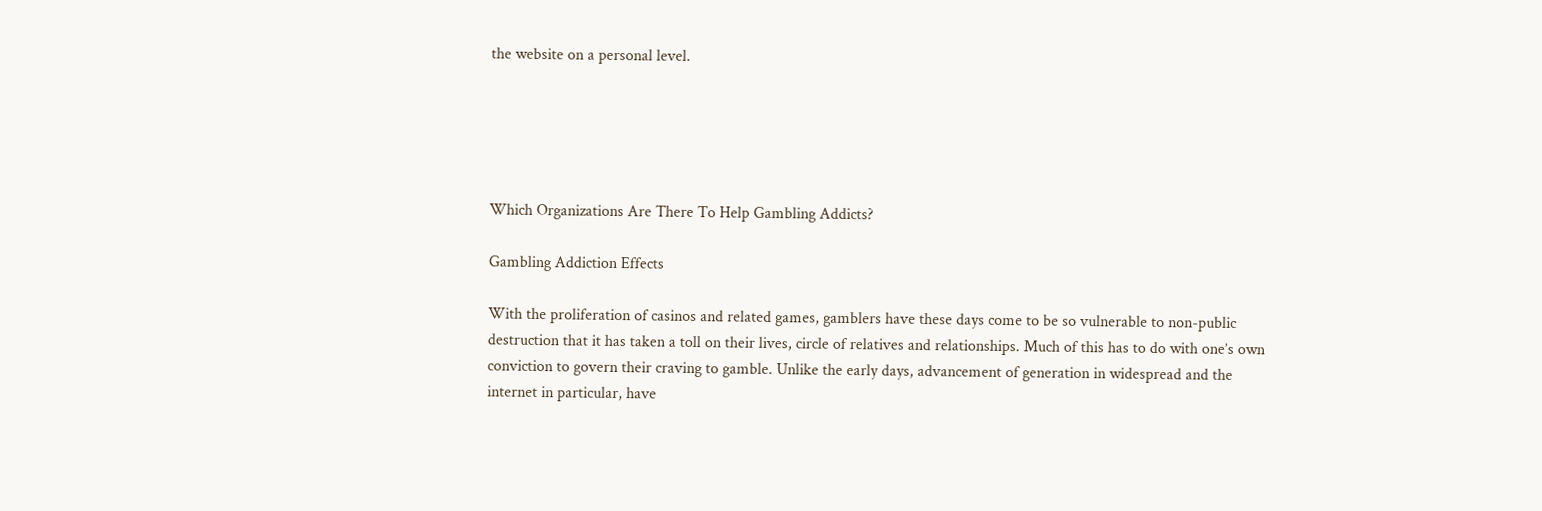the website on a personal level.





Which Organizations Are There To Help Gambling Addicts?

Gambling Addiction Effects

With the proliferation of casinos and related games, gamblers have these days come to be so vulnerable to non-public destruction that it has taken a toll on their lives, circle of relatives and relationships. Much of this has to do with one’s own conviction to govern their craving to gamble. Unlike the early days, advancement of generation in widespread and the internet in particular, have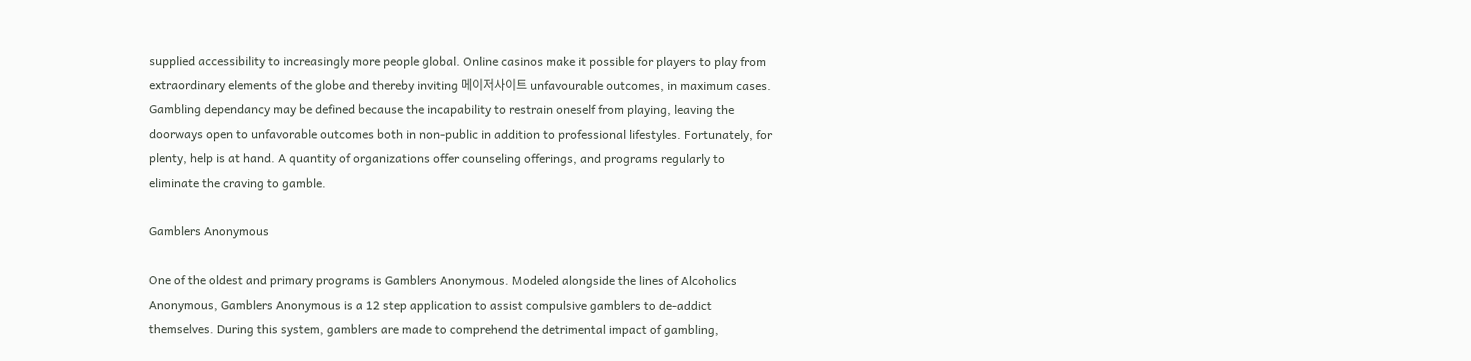supplied accessibility to increasingly more people global. Online casinos make it possible for players to play from extraordinary elements of the globe and thereby inviting 메이저사이트 unfavourable outcomes, in maximum cases. Gambling dependancy may be defined because the incapability to restrain oneself from playing, leaving the doorways open to unfavorable outcomes both in non-public in addition to professional lifestyles. Fortunately, for plenty, help is at hand. A quantity of organizations offer counseling offerings, and programs regularly to eliminate the craving to gamble.

Gamblers Anonymous

One of the oldest and primary programs is Gamblers Anonymous. Modeled alongside the lines of Alcoholics Anonymous, Gamblers Anonymous is a 12 step application to assist compulsive gamblers to de-addict themselves. During this system, gamblers are made to comprehend the detrimental impact of gambling,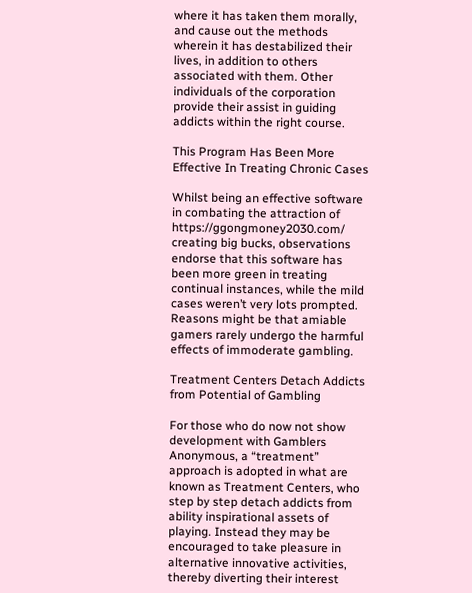where it has taken them morally, and cause out the methods wherein it has destabilized their lives, in addition to others associated with them. Other individuals of the corporation provide their assist in guiding addicts within the right course.

This Program Has Been More Effective In Treating Chronic Cases

Whilst being an effective software in combating the attraction of https://ggongmoney2030.com/ creating big bucks, observations endorse that this software has been more green in treating continual instances, while the mild cases weren’t very lots prompted. Reasons might be that amiable gamers rarely undergo the harmful effects of immoderate gambling.

Treatment Centers Detach Addicts from Potential of Gambling

For those who do now not show development with Gamblers Anonymous, a “treatment” approach is adopted in what are known as Treatment Centers, who step by step detach addicts from ability inspirational assets of playing. Instead they may be encouraged to take pleasure in alternative innovative activities, thereby diverting their interest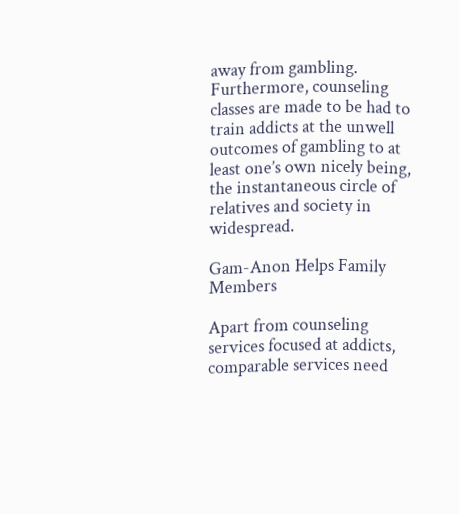away from gambling. Furthermore, counseling classes are made to be had to train addicts at the unwell outcomes of gambling to at least one’s own nicely being, the instantaneous circle of relatives and society in widespread.

Gam-Anon Helps Family Members

Apart from counseling services focused at addicts, comparable services need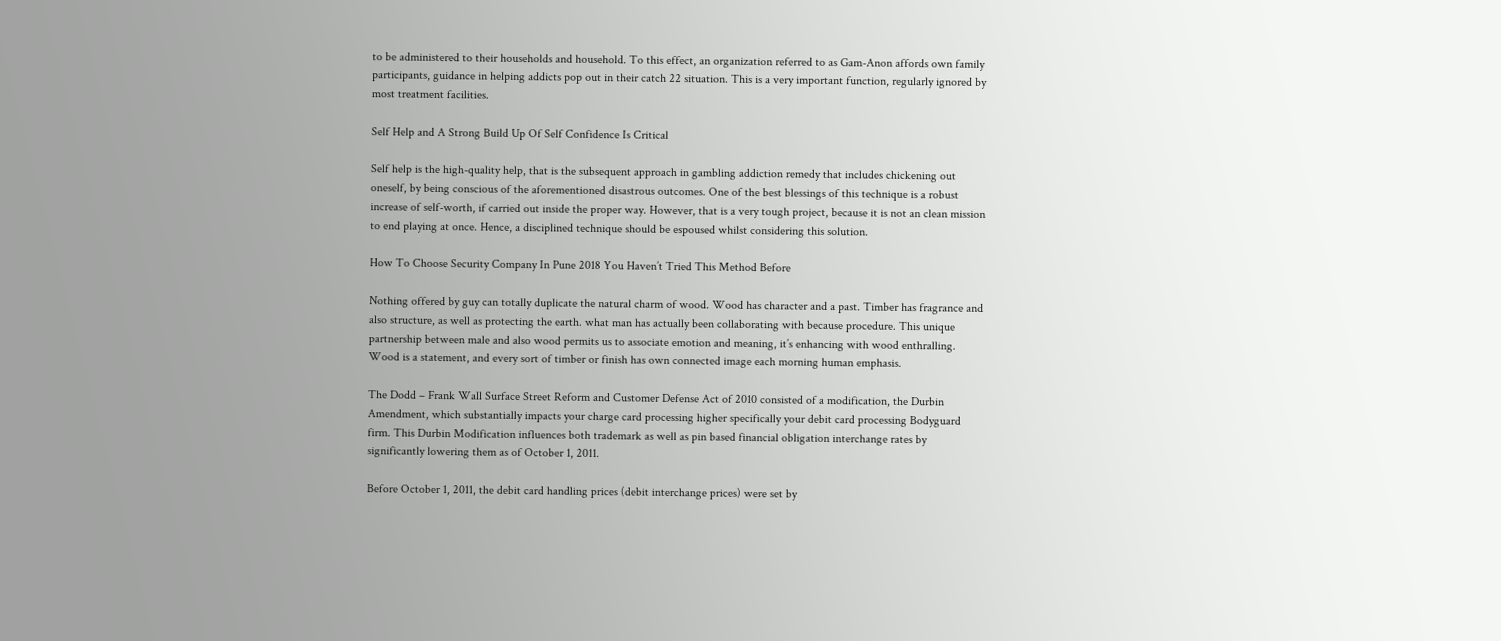to be administered to their households and household. To this effect, an organization referred to as Gam-Anon affords own family participants, guidance in helping addicts pop out in their catch 22 situation. This is a very important function, regularly ignored by most treatment facilities.

Self Help and A Strong Build Up Of Self Confidence Is Critical

Self help is the high-quality help, that is the subsequent approach in gambling addiction remedy that includes chickening out oneself, by being conscious of the aforementioned disastrous outcomes. One of the best blessings of this technique is a robust increase of self-worth, if carried out inside the proper way. However, that is a very tough project, because it is not an clean mission to end playing at once. Hence, a disciplined technique should be espoused whilst considering this solution.

How To Choose Security Company In Pune 2018 You Haven’t Tried This Method Before

Nothing offered by guy can totally duplicate the natural charm of wood. Wood has character and a past. Timber has fragrance and also structure, as well as protecting the earth. what man has actually been collaborating with because procedure. This unique partnership between male and also wood permits us to associate emotion and meaning, it’s enhancing with wood enthralling. Wood is a statement, and every sort of timber or finish has own connected image each morning human emphasis.

The Dodd – Frank Wall Surface Street Reform and Customer Defense Act of 2010 consisted of a modification, the Durbin Amendment, which substantially impacts your charge card processing higher specifically your debit card processing Bodyguard firm. This Durbin Modification influences both trademark as well as pin based financial obligation interchange rates by significantly lowering them as of October 1, 2011.

Before October 1, 2011, the debit card handling prices (debit interchange prices) were set by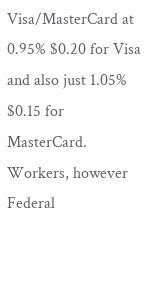Visa/MasterCard at 0.95% $0.20 for Visa and also just 1.05% $0.15 for MasterCard. Workers, however Federal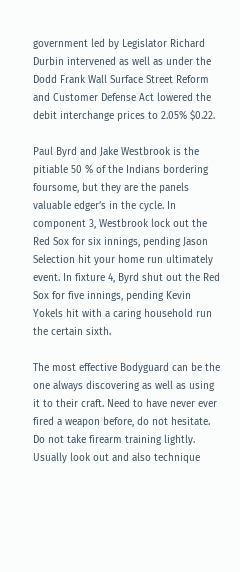government led by Legislator Richard Durbin intervened as well as under the Dodd Frank Wall Surface Street Reform and Customer Defense Act lowered the debit interchange prices to 2.05% $0.22.

Paul Byrd and Jake Westbrook is the pitiable 50 % of the Indians bordering foursome, but they are the panels valuable edger’s in the cycle. In component 3, Westbrook lock out the Red Sox for six innings, pending Jason Selection hit your home run ultimately event. In fixture 4, Byrd shut out the Red Sox for five innings, pending Kevin Yokels hit with a caring household run the certain sixth.

The most effective Bodyguard can be the one always discovering as well as using it to their craft. Need to have never ever fired a weapon before, do not hesitate. Do not take firearm training lightly. Usually look out and also technique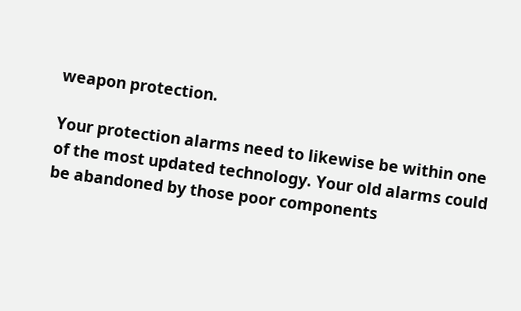weapon protection.

Your protection alarms need to likewise be within one of the most updated technology. Your old alarms could be abandoned by those poor components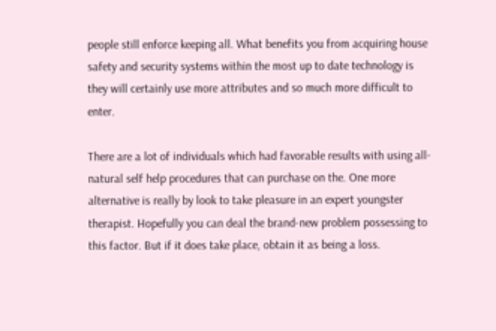people still enforce keeping all. What benefits you from acquiring house safety and security systems within the most up to date technology is they will certainly use more attributes and so much more difficult to enter.

There are a lot of individuals which had favorable results with using all-natural self help procedures that can purchase on the. One more alternative is really by look to take pleasure in an expert youngster therapist. Hopefully you can deal the brand-new problem possessing to this factor. But if it does take place, obtain it as being a loss.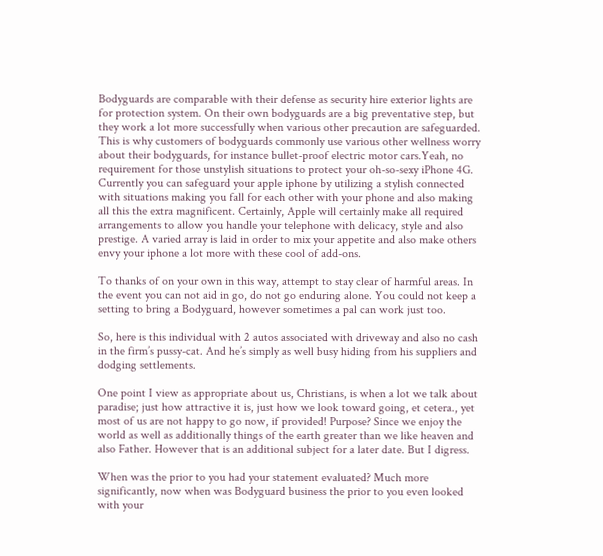Bodyguards are comparable with their defense as security hire exterior lights are for protection system. On their own bodyguards are a big preventative step, but they work a lot more successfully when various other precaution are safeguarded. This is why customers of bodyguards commonly use various other wellness worry about their bodyguards, for instance bullet-proof electric motor cars.Yeah, no requirement for those unstylish situations to protect your oh-so-sexy iPhone 4G. Currently you can safeguard your apple iphone by utilizing a stylish connected with situations making you fall for each other with your phone and also making all this the extra magnificent. Certainly, Apple will certainly make all required arrangements to allow you handle your telephone with delicacy, style and also prestige. A varied array is laid in order to mix your appetite and also make others envy your iphone a lot more with these cool of add-ons.

To thanks of on your own in this way, attempt to stay clear of harmful areas. In the event you can not aid in go, do not go enduring alone. You could not keep a setting to bring a Bodyguard, however sometimes a pal can work just too.

So, here is this individual with 2 autos associated with driveway and also no cash in the firm’s pussy-cat. And he’s simply as well busy hiding from his suppliers and dodging settlements.

One point I view as appropriate about us, Christians, is when a lot we talk about paradise; just how attractive it is, just how we look toward going, et cetera., yet most of us are not happy to go now, if provided! Purpose? Since we enjoy the world as well as additionally things of the earth greater than we like heaven and also Father. However that is an additional subject for a later date. But I digress.

When was the prior to you had your statement evaluated? Much more significantly, now when was Bodyguard business the prior to you even looked with your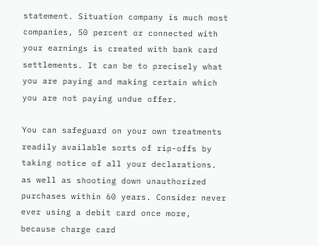statement. Situation company is much most companies, 50 percent or connected with your earnings is created with bank card settlements. It can be to precisely what you are paying and making certain which you are not paying undue offer.

You can safeguard on your own treatments readily available sorts of rip-offs by taking notice of all your declarations. as well as shooting down unauthorized purchases within 60 years. Consider never ever using a debit card once more, because charge card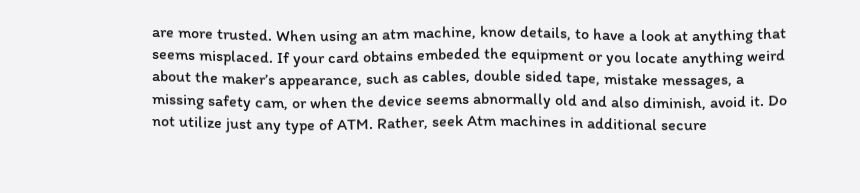are more trusted. When using an atm machine, know details, to have a look at anything that seems misplaced. If your card obtains embeded the equipment or you locate anything weird about the maker’s appearance, such as cables, double sided tape, mistake messages, a missing safety cam, or when the device seems abnormally old and also diminish, avoid it. Do not utilize just any type of ATM. Rather, seek Atm machines in additional secure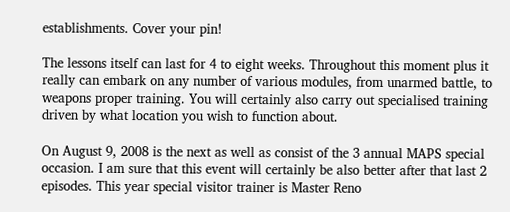establishments. Cover your pin!

The lessons itself can last for 4 to eight weeks. Throughout this moment plus it really can embark on any number of various modules, from unarmed battle, to weapons proper training. You will certainly also carry out specialised training driven by what location you wish to function about.

On August 9, 2008 is the next as well as consist of the 3 annual MAPS special occasion. I am sure that this event will certainly be also better after that last 2 episodes. This year special visitor trainer is Master Reno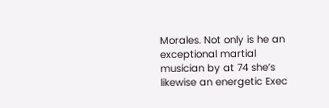Morales. Not only is he an exceptional martial musician by at 74 she’s likewise an energetic Exec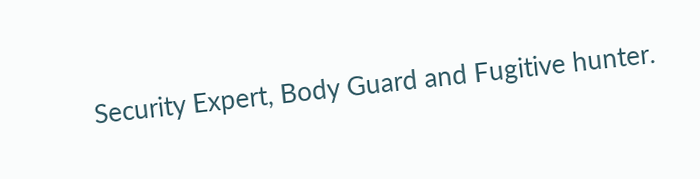Security Expert, Body Guard and Fugitive hunter.